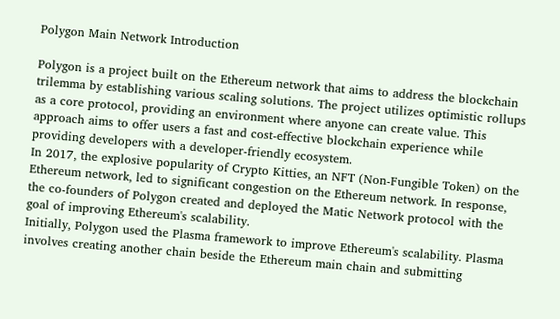Polygon Main Network Introduction

Polygon is a project built on the Ethereum network that aims to address the blockchain trilemma by establishing various scaling solutions. The project utilizes optimistic rollups as a core protocol, providing an environment where anyone can create value. This approach aims to offer users a fast and cost-effective blockchain experience while providing developers with a developer-friendly ecosystem.
In 2017, the explosive popularity of Crypto Kitties, an NFT (Non-Fungible Token) on the Ethereum network, led to significant congestion on the Ethereum network. In response, the co-founders of Polygon created and deployed the Matic Network protocol with the goal of improving Ethereum's scalability.
Initially, Polygon used the Plasma framework to improve Ethereum's scalability. Plasma involves creating another chain beside the Ethereum main chain and submitting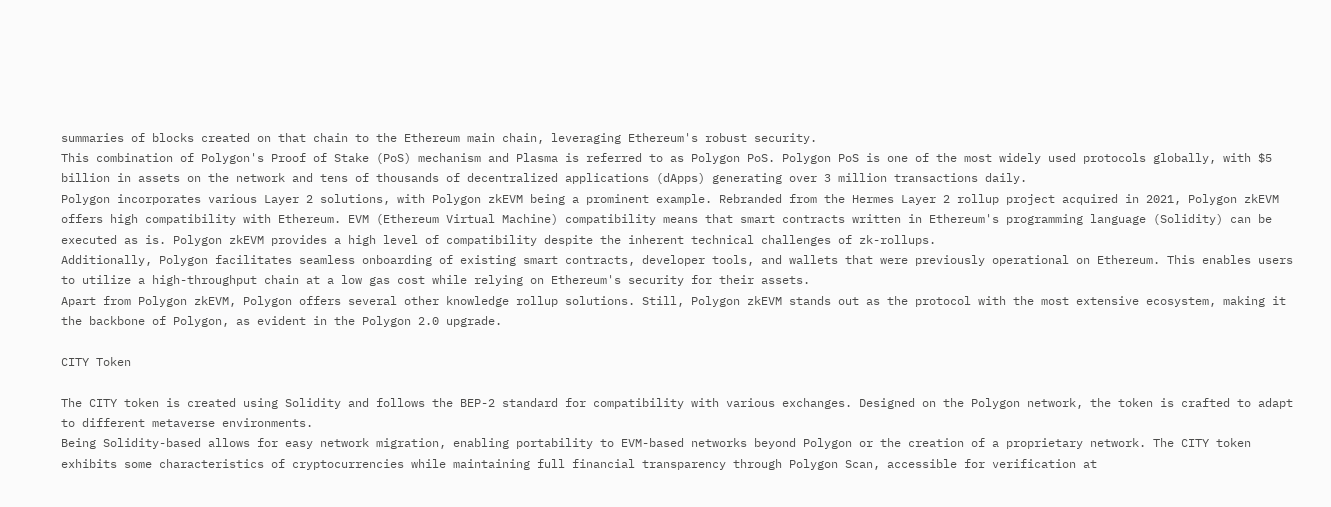summaries of blocks created on that chain to the Ethereum main chain, leveraging Ethereum's robust security.
This combination of Polygon's Proof of Stake (PoS) mechanism and Plasma is referred to as Polygon PoS. Polygon PoS is one of the most widely used protocols globally, with $5 billion in assets on the network and tens of thousands of decentralized applications (dApps) generating over 3 million transactions daily.
Polygon incorporates various Layer 2 solutions, with Polygon zkEVM being a prominent example. Rebranded from the Hermes Layer 2 rollup project acquired in 2021, Polygon zkEVM offers high compatibility with Ethereum. EVM (Ethereum Virtual Machine) compatibility means that smart contracts written in Ethereum's programming language (Solidity) can be executed as is. Polygon zkEVM provides a high level of compatibility despite the inherent technical challenges of zk-rollups.
Additionally, Polygon facilitates seamless onboarding of existing smart contracts, developer tools, and wallets that were previously operational on Ethereum. This enables users to utilize a high-throughput chain at a low gas cost while relying on Ethereum's security for their assets.
Apart from Polygon zkEVM, Polygon offers several other knowledge rollup solutions. Still, Polygon zkEVM stands out as the protocol with the most extensive ecosystem, making it the backbone of Polygon, as evident in the Polygon 2.0 upgrade.

CITY Token

The CITY token is created using Solidity and follows the BEP-2 standard for compatibility with various exchanges. Designed on the Polygon network, the token is crafted to adapt to different metaverse environments.
Being Solidity-based allows for easy network migration, enabling portability to EVM-based networks beyond Polygon or the creation of a proprietary network. The CITY token exhibits some characteristics of cryptocurrencies while maintaining full financial transparency through Polygon Scan, accessible for verification at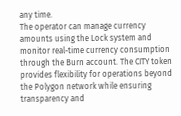any time.
The operator can manage currency amounts using the Lock system and monitor real-time currency consumption through the Burn account. The CITY token provides flexibility for operations beyond the Polygon network while ensuring transparency and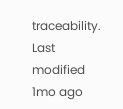traceability.
Last modified 1mo ago